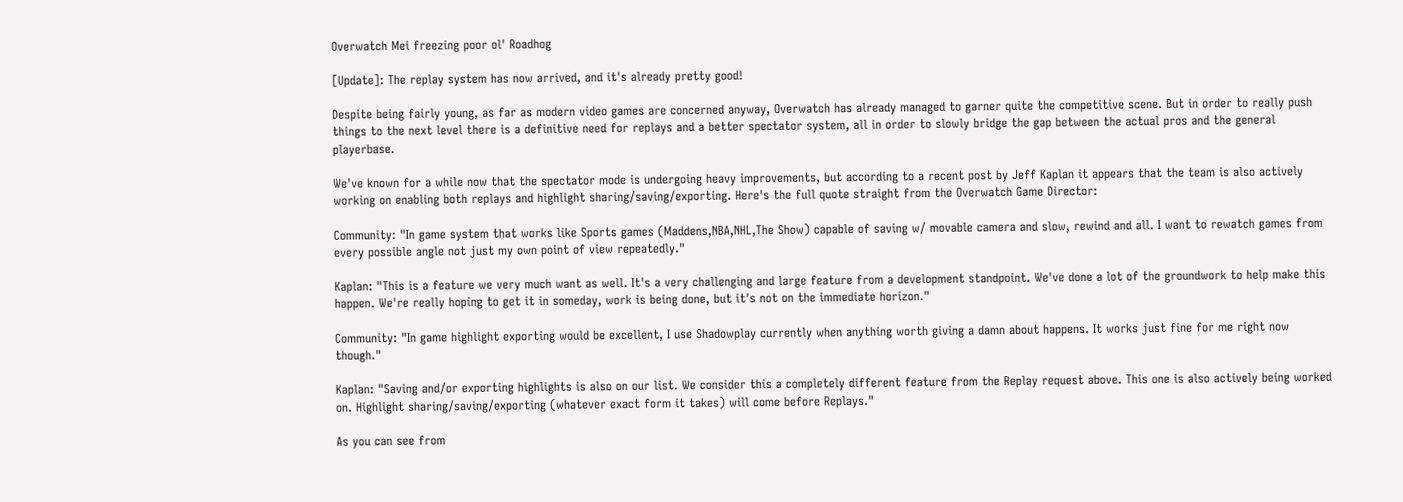Overwatch Mei freezing poor ol' Roadhog

[Update]: The replay system has now arrived, and it's already pretty good!

Despite being fairly young, as far as modern video games are concerned anyway, Overwatch has already managed to garner quite the competitive scene. But in order to really push things to the next level there is a definitive need for replays and a better spectator system, all in order to slowly bridge the gap between the actual pros and the general playerbase.

We've known for a while now that the spectator mode is undergoing heavy improvements, but according to a recent post by Jeff Kaplan it appears that the team is also actively working on enabling both replays and highlight sharing/saving/exporting. Here's the full quote straight from the Overwatch Game Director:

Community: "In game system that works like Sports games (Maddens,NBA,NHL,The Show) capable of saving w/ movable camera and slow, rewind and all. I want to rewatch games from every possible angle not just my own point of view repeatedly."

Kaplan: "This is a feature we very much want as well. It's a very challenging and large feature from a development standpoint. We've done a lot of the groundwork to help make this happen. We're really hoping to get it in someday, work is being done, but it's not on the immediate horizon."

Community: "In game highlight exporting would be excellent, I use Shadowplay currently when anything worth giving a damn about happens. It works just fine for me right now though."

Kaplan: "Saving and/or exporting highlights is also on our list. We consider this a completely different feature from the Replay request above. This one is also actively being worked on. Highlight sharing/saving/exporting (whatever exact form it takes) will come before Replays."

As you can see from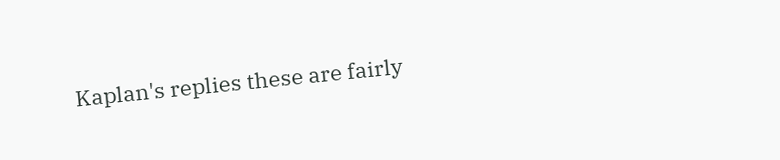Kaplan's replies these are fairly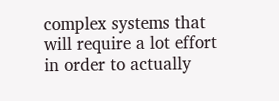complex systems that will require a lot effort in order to actually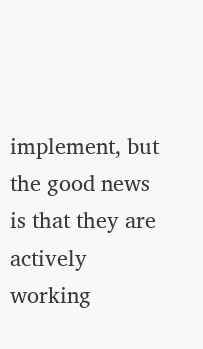implement, but the good news is that they are actively working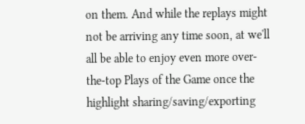on them. And while the replays might not be arriving any time soon, at we'll all be able to enjoy even more over-the-top Plays of the Game once the highlight sharing/saving/exporting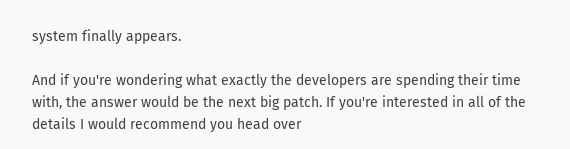system finally appears.

And if you're wondering what exactly the developers are spending their time with, the answer would be the next big patch. If you're interested in all of the details I would recommend you head over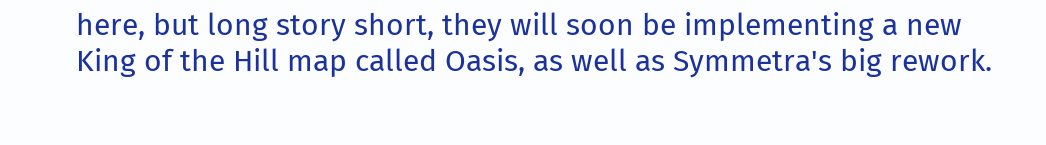here, but long story short, they will soon be implementing a new King of the Hill map called Oasis, as well as Symmetra's big rework.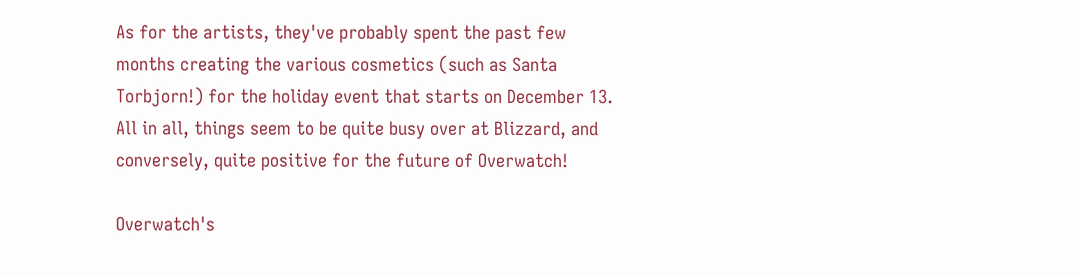As for the artists, they've probably spent the past few months creating the various cosmetics (such as Santa Torbjorn!) for the holiday event that starts on December 13. All in all, things seem to be quite busy over at Blizzard, and conversely, quite positive for the future of Overwatch!

Overwatch's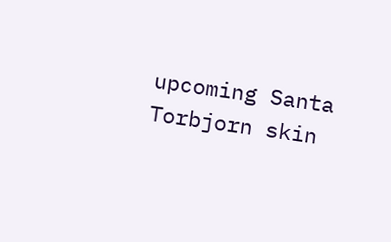upcoming Santa Torbjorn skin